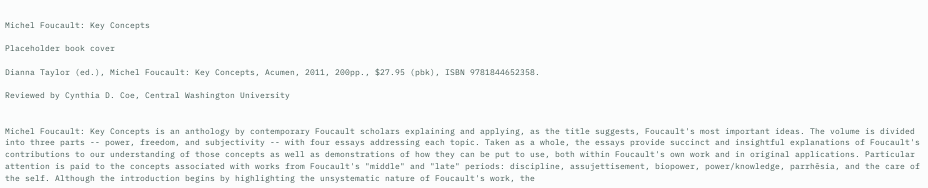Michel Foucault: Key Concepts

Placeholder book cover

Dianna Taylor (ed.), Michel Foucault: Key Concepts, Acumen, 2011, 200pp., $27.95 (pbk), ISBN 9781844652358.

Reviewed by Cynthia D. Coe, Central Washington University


Michel Foucault: Key Concepts is an anthology by contemporary Foucault scholars explaining and applying, as the title suggests, Foucault's most important ideas. The volume is divided into three parts -- power, freedom, and subjectivity -- with four essays addressing each topic. Taken as a whole, the essays provide succinct and insightful explanations of Foucault's contributions to our understanding of those concepts as well as demonstrations of how they can be put to use, both within Foucault's own work and in original applications. Particular attention is paid to the concepts associated with works from Foucault's "middle" and "late" periods: discipline, assujettisement, biopower, power/knowledge, parrhēsia, and the care of the self. Although the introduction begins by highlighting the unsystematic nature of Foucault's work, the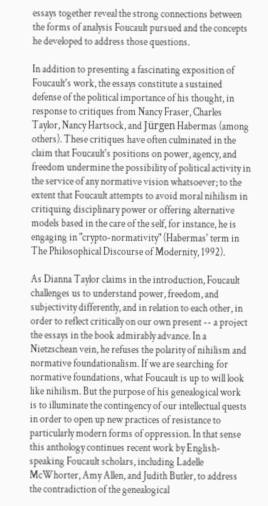essays together reveal the strong connections between the forms of analysis Foucault pursued and the concepts he developed to address those questions.

In addition to presenting a fascinating exposition of Foucault's work, the essays constitute a sustained defense of the political importance of his thought, in response to critiques from Nancy Fraser, Charles Taylor, Nancy Hartsock, and Jürgen Habermas (among others). These critiques have often culminated in the claim that Foucault's positions on power, agency, and freedom undermine the possibility of political activity in the service of any normative vision whatsoever; to the extent that Foucault attempts to avoid moral nihilism in critiquing disciplinary power or offering alternative models based in the care of the self, for instance, he is engaging in "crypto-normativity" (Habermas' term in The Philosophical Discourse of Modernity, 1992).

As Dianna Taylor claims in the introduction, Foucault challenges us to understand power, freedom, and subjectivity differently, and in relation to each other, in order to reflect critically on our own present -- a project the essays in the book admirably advance. In a Nietzschean vein, he refuses the polarity of nihilism and normative foundationalism. If we are searching for normative foundations, what Foucault is up to will look like nihilism. But the purpose of his genealogical work is to illuminate the contingency of our intellectual quests in order to open up new practices of resistance to particularly modern forms of oppression. In that sense this anthology continues recent work by English-speaking Foucault scholars, including Ladelle McWhorter, Amy Allen, and Judith Butler, to address the contradiction of the genealogical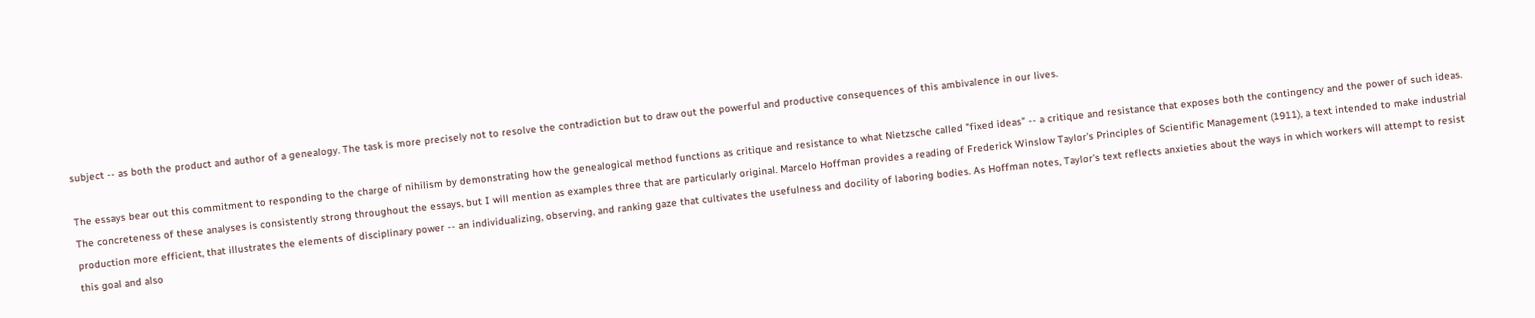subject -- as both the product and author of a genealogy. The task is more precisely not to resolve the contradiction but to draw out the powerful and productive consequences of this ambivalence in our lives.

The essays bear out this commitment to responding to the charge of nihilism by demonstrating how the genealogical method functions as critique and resistance to what Nietzsche called "fixed ideas" -- a critique and resistance that exposes both the contingency and the power of such ideas. The concreteness of these analyses is consistently strong throughout the essays, but I will mention as examples three that are particularly original. Marcelo Hoffman provides a reading of Frederick Winslow Taylor's Principles of Scientific Management (1911), a text intended to make industrial production more efficient, that illustrates the elements of disciplinary power -- an individualizing, observing, and ranking gaze that cultivates the usefulness and docility of laboring bodies. As Hoffman notes, Taylor's text reflects anxieties about the ways in which workers will attempt to resist this goal and also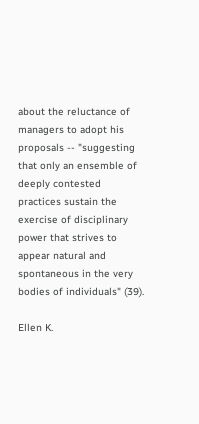about the reluctance of managers to adopt his proposals -- "suggesting that only an ensemble of deeply contested practices sustain the exercise of disciplinary power that strives to appear natural and spontaneous in the very bodies of individuals" (39).

Ellen K.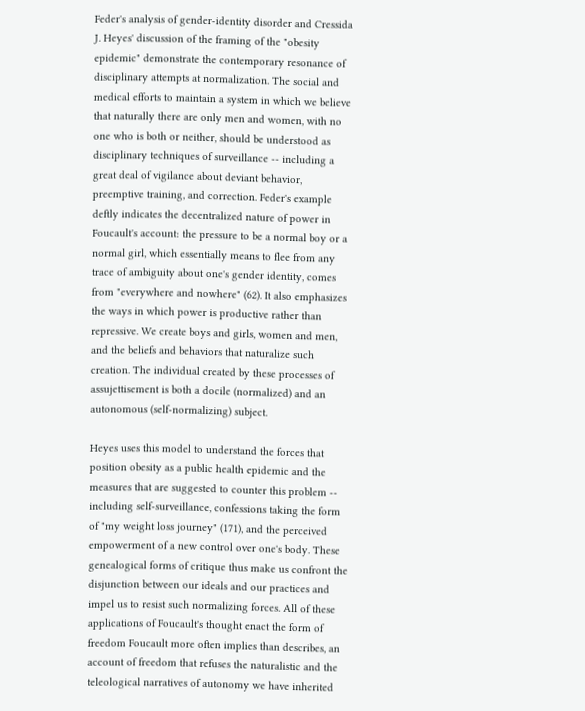Feder's analysis of gender-identity disorder and Cressida J. Heyes' discussion of the framing of the "obesity epidemic" demonstrate the contemporary resonance of disciplinary attempts at normalization. The social and medical efforts to maintain a system in which we believe that naturally there are only men and women, with no one who is both or neither, should be understood as disciplinary techniques of surveillance -- including a great deal of vigilance about deviant behavior, preemptive training, and correction. Feder's example deftly indicates the decentralized nature of power in Foucault's account: the pressure to be a normal boy or a normal girl, which essentially means to flee from any trace of ambiguity about one's gender identity, comes from "everywhere and nowhere" (62). It also emphasizes the ways in which power is productive rather than repressive. We create boys and girls, women and men, and the beliefs and behaviors that naturalize such creation. The individual created by these processes of assujettisement is both a docile (normalized) and an autonomous (self-normalizing) subject.

Heyes uses this model to understand the forces that position obesity as a public health epidemic and the measures that are suggested to counter this problem -- including self-surveillance, confessions taking the form of "my weight loss journey" (171), and the perceived empowerment of a new control over one's body. These genealogical forms of critique thus make us confront the disjunction between our ideals and our practices and impel us to resist such normalizing forces. All of these applications of Foucault's thought enact the form of freedom Foucault more often implies than describes, an account of freedom that refuses the naturalistic and the teleological narratives of autonomy we have inherited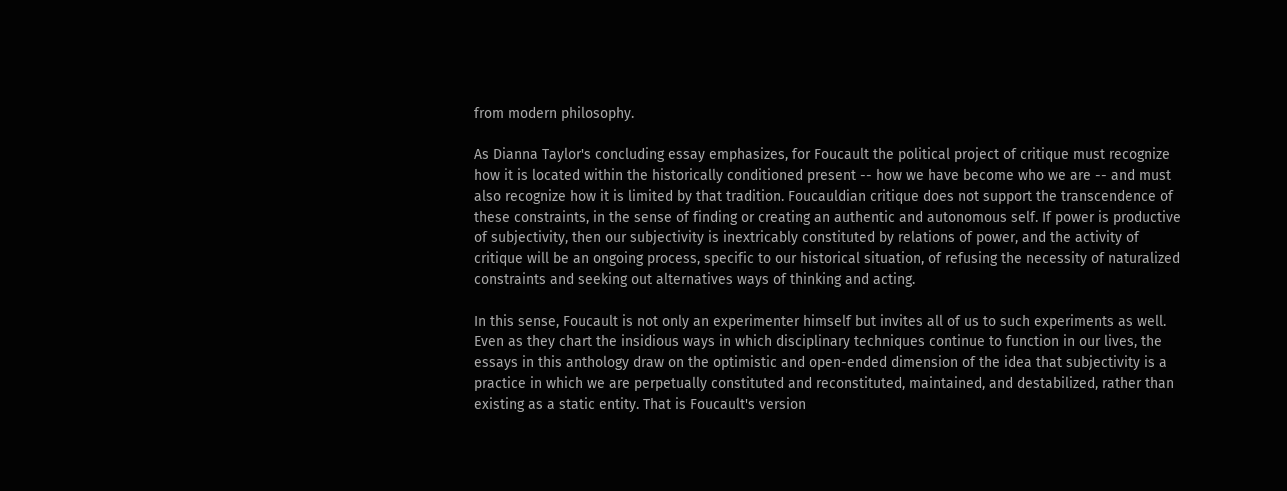from modern philosophy.

As Dianna Taylor's concluding essay emphasizes, for Foucault the political project of critique must recognize how it is located within the historically conditioned present -- how we have become who we are -- and must also recognize how it is limited by that tradition. Foucauldian critique does not support the transcendence of these constraints, in the sense of finding or creating an authentic and autonomous self. If power is productive of subjectivity, then our subjectivity is inextricably constituted by relations of power, and the activity of critique will be an ongoing process, specific to our historical situation, of refusing the necessity of naturalized constraints and seeking out alternatives ways of thinking and acting.

In this sense, Foucault is not only an experimenter himself but invites all of us to such experiments as well. Even as they chart the insidious ways in which disciplinary techniques continue to function in our lives, the essays in this anthology draw on the optimistic and open-ended dimension of the idea that subjectivity is a practice in which we are perpetually constituted and reconstituted, maintained, and destabilized, rather than existing as a static entity. That is Foucault's version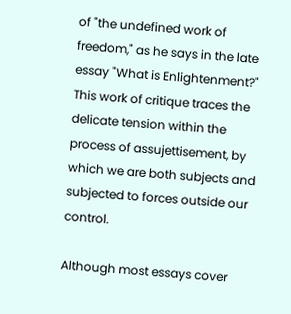of "the undefined work of freedom," as he says in the late essay "What is Enlightenment?" This work of critique traces the delicate tension within the process of assujettisement, by which we are both subjects and subjected to forces outside our control.

Although most essays cover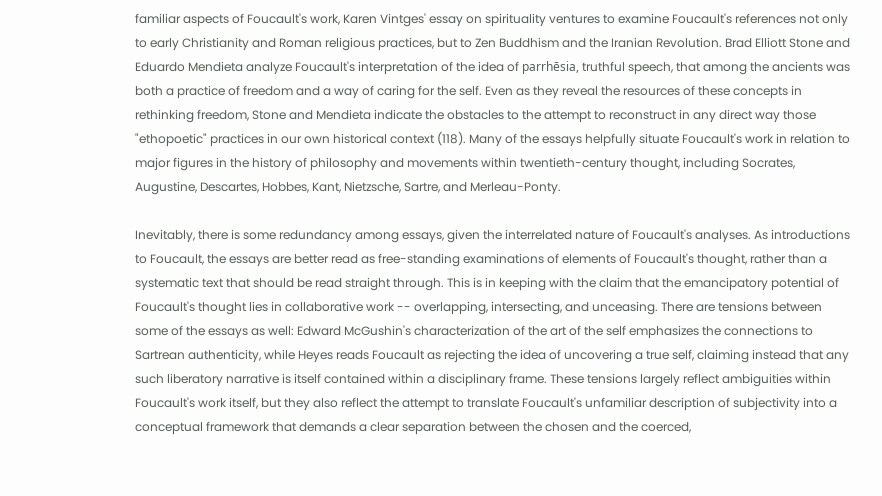familiar aspects of Foucault's work, Karen Vintges' essay on spirituality ventures to examine Foucault's references not only to early Christianity and Roman religious practices, but to Zen Buddhism and the Iranian Revolution. Brad Elliott Stone and Eduardo Mendieta analyze Foucault's interpretation of the idea of parrhēsia, truthful speech, that among the ancients was both a practice of freedom and a way of caring for the self. Even as they reveal the resources of these concepts in rethinking freedom, Stone and Mendieta indicate the obstacles to the attempt to reconstruct in any direct way those "ethopoetic" practices in our own historical context (118). Many of the essays helpfully situate Foucault's work in relation to major figures in the history of philosophy and movements within twentieth-century thought, including Socrates, Augustine, Descartes, Hobbes, Kant, Nietzsche, Sartre, and Merleau-Ponty.

Inevitably, there is some redundancy among essays, given the interrelated nature of Foucault's analyses. As introductions to Foucault, the essays are better read as free-standing examinations of elements of Foucault's thought, rather than a systematic text that should be read straight through. This is in keeping with the claim that the emancipatory potential of Foucault's thought lies in collaborative work -- overlapping, intersecting, and unceasing. There are tensions between some of the essays as well: Edward McGushin's characterization of the art of the self emphasizes the connections to Sartrean authenticity, while Heyes reads Foucault as rejecting the idea of uncovering a true self, claiming instead that any such liberatory narrative is itself contained within a disciplinary frame. These tensions largely reflect ambiguities within Foucault's work itself, but they also reflect the attempt to translate Foucault's unfamiliar description of subjectivity into a conceptual framework that demands a clear separation between the chosen and the coerced,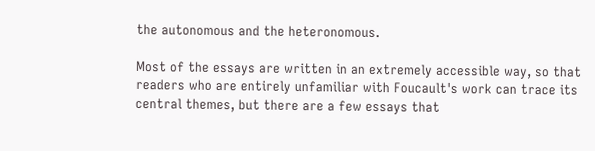the autonomous and the heteronomous.

Most of the essays are written in an extremely accessible way, so that readers who are entirely unfamiliar with Foucault's work can trace its central themes, but there are a few essays that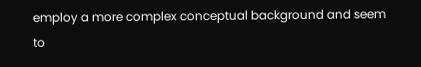employ a more complex conceptual background and seem to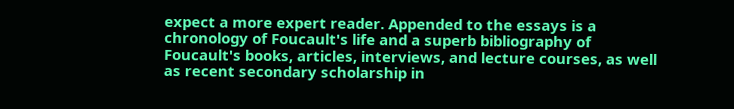expect a more expert reader. Appended to the essays is a chronology of Foucault's life and a superb bibliography of Foucault's books, articles, interviews, and lecture courses, as well as recent secondary scholarship in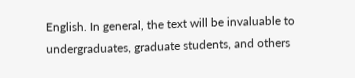English. In general, the text will be invaluable to undergraduates, graduate students, and others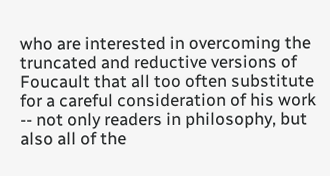who are interested in overcoming the truncated and reductive versions of Foucault that all too often substitute for a careful consideration of his work -- not only readers in philosophy, but also all of the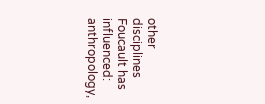other disciplines Foucault has influenced: anthropology,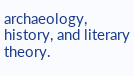archaeology, history, and literary theory.